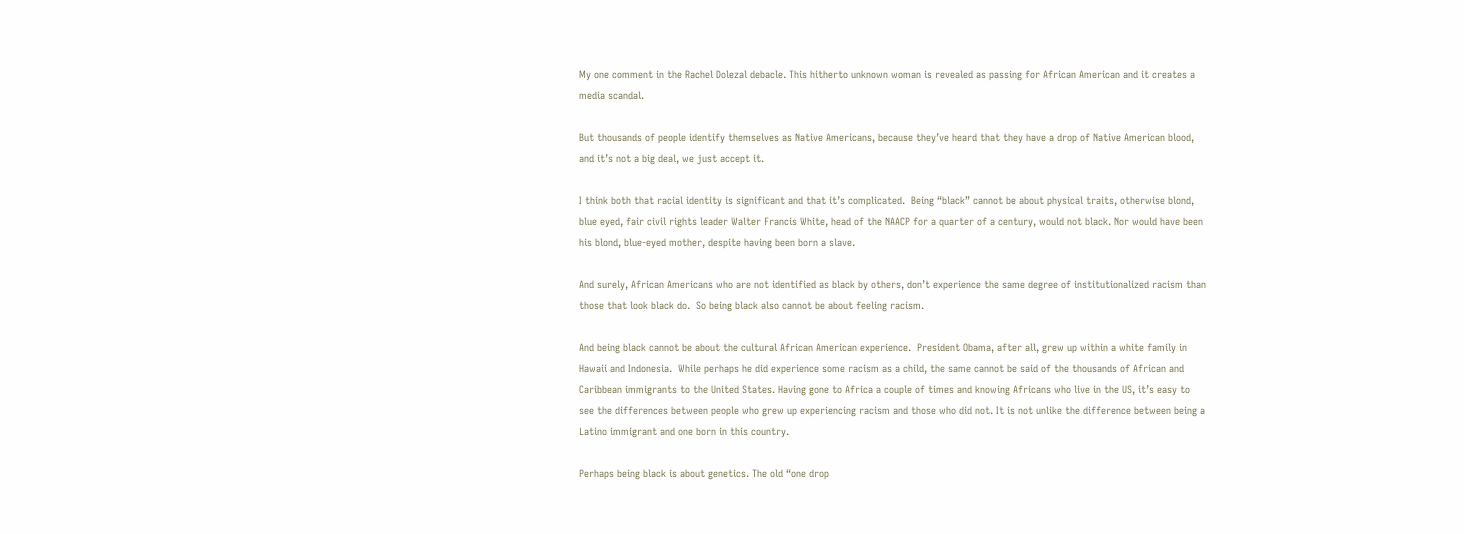My one comment in the Rachel Dolezal debacle. This hitherto unknown woman is revealed as passing for African American and it creates a media scandal.

But thousands of people identify themselves as Native Americans, because they’ve heard that they have a drop of Native American blood, and it’s not a big deal, we just accept it.

I think both that racial identity is significant and that it’s complicated.  Being “black” cannot be about physical traits, otherwise blond, blue eyed, fair civil rights leader Walter Francis White, head of the NAACP for a quarter of a century, would not black. Nor would have been his blond, blue-eyed mother, despite having been born a slave.

And surely, African Americans who are not identified as black by others, don’t experience the same degree of institutionalized racism than those that look black do.  So being black also cannot be about feeling racism.

And being black cannot be about the cultural African American experience.  President Obama, after all, grew up within a white family in Hawaii and Indonesia.  While perhaps he did experience some racism as a child, the same cannot be said of the thousands of African and Caribbean immigrants to the United States. Having gone to Africa a couple of times and knowing Africans who live in the US, it’s easy to see the differences between people who grew up experiencing racism and those who did not. It is not unlike the difference between being a Latino immigrant and one born in this country.

Perhaps being black is about genetics. The old “one drop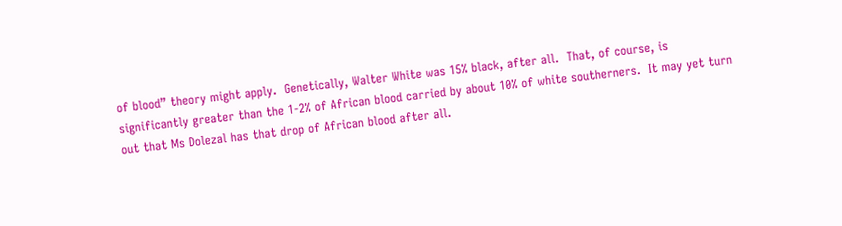of blood” theory might apply.  Genetically, Walter White was 15% black, after all.  That, of course, is significantly greater than the 1-2% of African blood carried by about 10% of white southerners.  It may yet turn out that Ms Dolezal has that drop of African blood after all.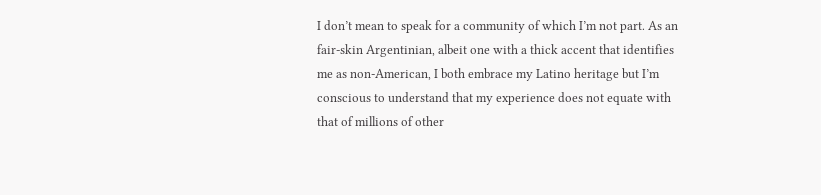I don’t mean to speak for a community of which I’m not part. As an fair-skin Argentinian, albeit one with a thick accent that identifies me as non-American, I both embrace my Latino heritage but I’m conscious to understand that my experience does not equate with that of millions of other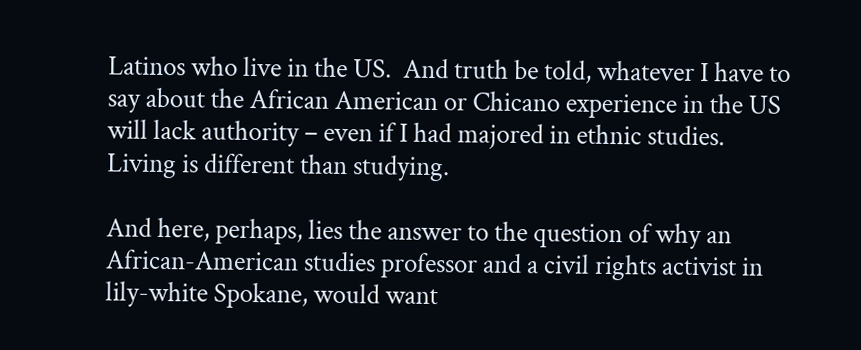Latinos who live in the US.  And truth be told, whatever I have to say about the African American or Chicano experience in the US will lack authority – even if I had majored in ethnic studies.  Living is different than studying.

And here, perhaps, lies the answer to the question of why an African-American studies professor and a civil rights activist in lily-white Spokane, would want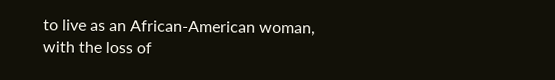to live as an African-American woman, with the loss of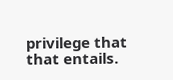privilege that that entails.